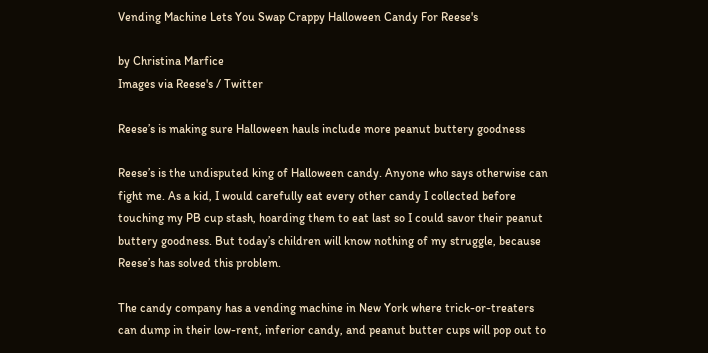Vending Machine Lets You Swap Crappy Halloween Candy For Reese's

by Christina Marfice
Images via Reese's / Twitter

Reese’s is making sure Halloween hauls include more peanut buttery goodness

Reese’s is the undisputed king of Halloween candy. Anyone who says otherwise can fight me. As a kid, I would carefully eat every other candy I collected before touching my PB cup stash, hoarding them to eat last so I could savor their peanut buttery goodness. But today’s children will know nothing of my struggle, because Reese’s has solved this problem.

The candy company has a vending machine in New York where trick-or-treaters can dump in their low-rent, inferior candy, and peanut butter cups will pop out to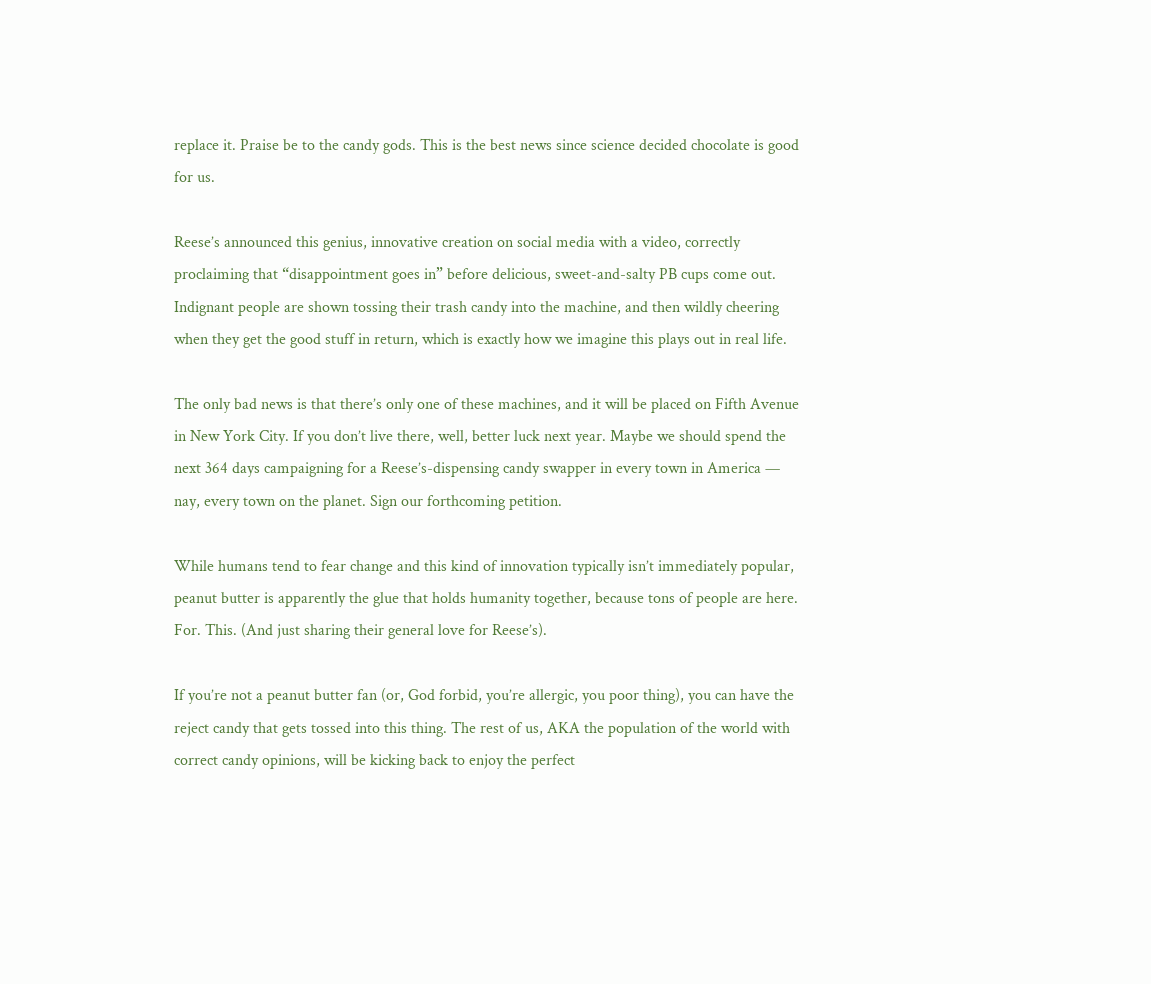replace it. Praise be to the candy gods. This is the best news since science decided chocolate is good for us.

Reese’s announced this genius, innovative creation on social media with a video, correctly proclaiming that “disappointment goes in” before delicious, sweet-and-salty PB cups come out. Indignant people are shown tossing their trash candy into the machine, and then wildly cheering when they get the good stuff in return, which is exactly how we imagine this plays out in real life.

The only bad news is that there’s only one of these machines, and it will be placed on Fifth Avenue in New York City. If you don’t live there, well, better luck next year. Maybe we should spend the next 364 days campaigning for a Reese’s-dispensing candy swapper in every town in America — nay, every town on the planet. Sign our forthcoming petition.

While humans tend to fear change and this kind of innovation typically isn’t immediately popular, peanut butter is apparently the glue that holds humanity together, because tons of people are here. For. This. (And just sharing their general love for Reese’s).

If you’re not a peanut butter fan (or, God forbid, you’re allergic, you poor thing), you can have the reject candy that gets tossed into this thing. The rest of us, AKA the population of the world with correct candy opinions, will be kicking back to enjoy the perfect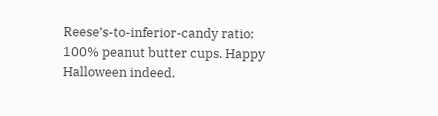Reese’s-to-inferior-candy ratio: 100% peanut butter cups. Happy Halloween indeed.